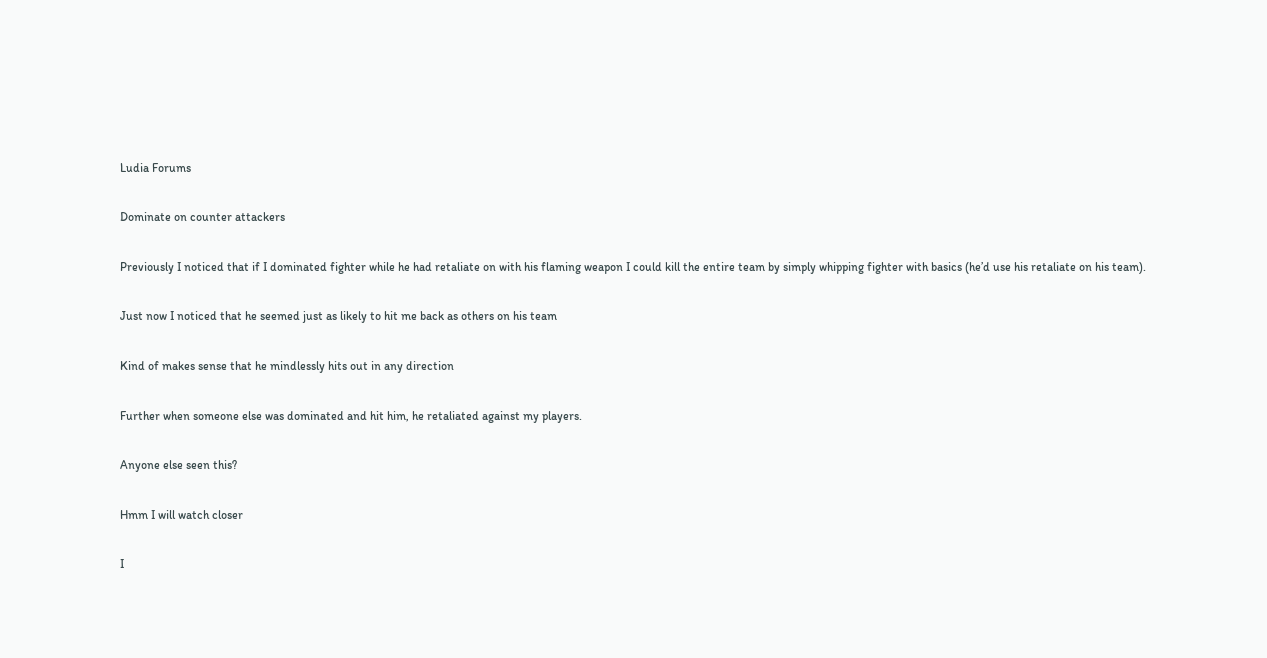Ludia Forums

Dominate on counter attackers

Previously I noticed that if I dominated fighter while he had retaliate on with his flaming weapon I could kill the entire team by simply whipping fighter with basics (he’d use his retaliate on his team).

Just now I noticed that he seemed just as likely to hit me back as others on his team

Kind of makes sense that he mindlessly hits out in any direction

Further when someone else was dominated and hit him, he retaliated against my players.

Anyone else seen this?

Hmm I will watch closer

I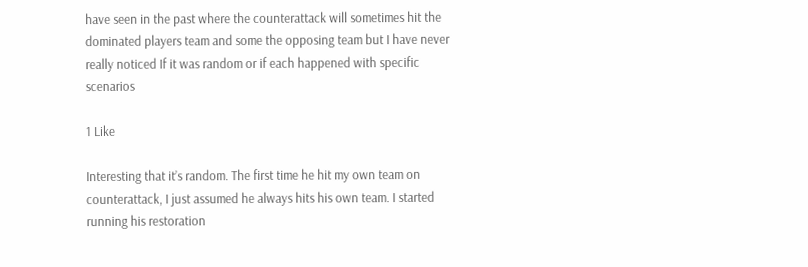have seen in the past where the counterattack will sometimes hit the dominated players team and some the opposing team but I have never really noticed If it was random or if each happened with specific scenarios

1 Like

Interesting that it’s random. The first time he hit my own team on counterattack, I just assumed he always hits his own team. I started running his restoration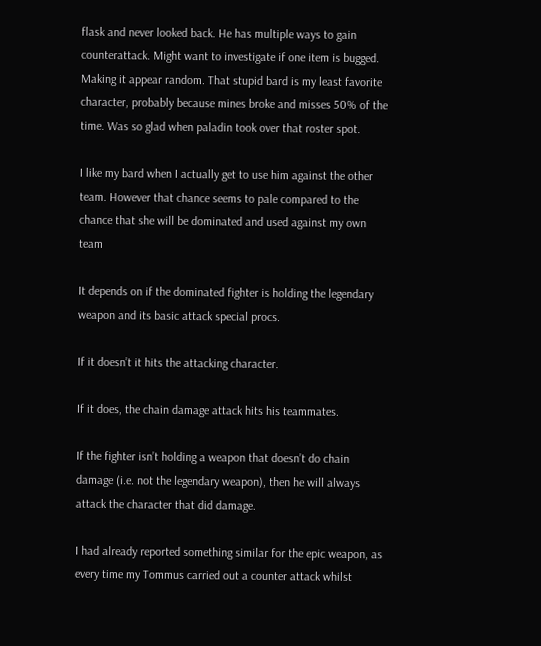flask and never looked back. He has multiple ways to gain counterattack. Might want to investigate if one item is bugged. Making it appear random. That stupid bard is my least favorite character, probably because mines broke and misses 50% of the time. Was so glad when paladin took over that roster spot.

I like my bard when I actually get to use him against the other team. However that chance seems to pale compared to the chance that she will be dominated and used against my own team

It depends on if the dominated fighter is holding the legendary weapon and its basic attack special procs.

If it doesn’t it hits the attacking character.

If it does, the chain damage attack hits his teammates.

If the fighter isn’t holding a weapon that doesn’t do chain damage (i.e. not the legendary weapon), then he will always attack the character that did damage.

I had already reported something similar for the epic weapon, as every time my Tommus carried out a counter attack whilst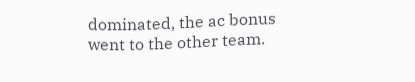dominated, the ac bonus went to the other team.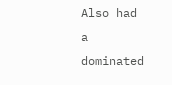Also had a dominated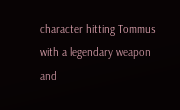character hitting Tommus with a legendary weapon and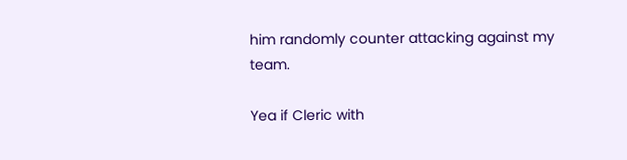him randomly counter attacking against my team.

Yea if Cleric with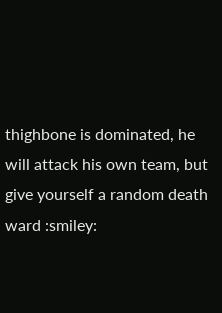thighbone is dominated, he will attack his own team, but give yourself a random death ward :smiley: